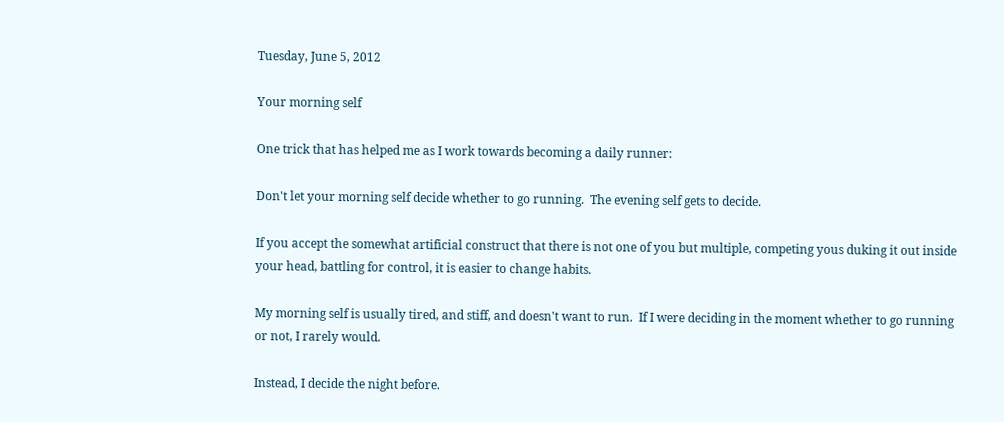Tuesday, June 5, 2012

Your morning self

One trick that has helped me as I work towards becoming a daily runner:

Don't let your morning self decide whether to go running.  The evening self gets to decide.

If you accept the somewhat artificial construct that there is not one of you but multiple, competing yous duking it out inside your head, battling for control, it is easier to change habits.

My morning self is usually tired, and stiff, and doesn't want to run.  If I were deciding in the moment whether to go running or not, I rarely would.

Instead, I decide the night before.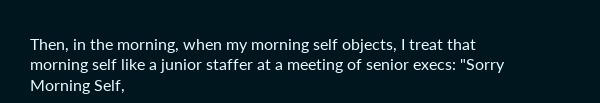Then, in the morning, when my morning self objects, I treat that morning self like a junior staffer at a meeting of senior execs: "Sorry Morning Self,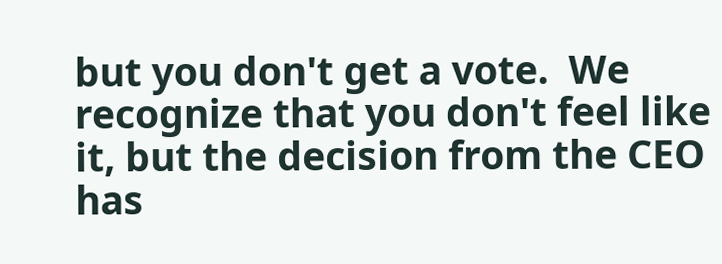but you don't get a vote.  We recognize that you don't feel like it, but the decision from the CEO has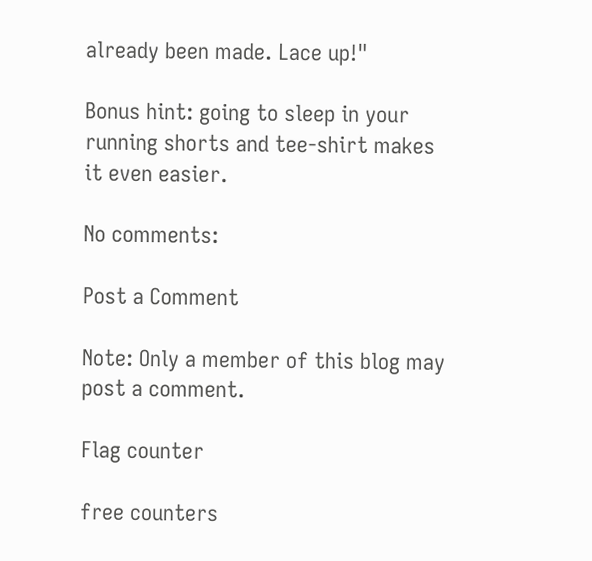already been made. Lace up!"

Bonus hint: going to sleep in your running shorts and tee-shirt makes it even easier.

No comments:

Post a Comment

Note: Only a member of this blog may post a comment.

Flag counter

free counters